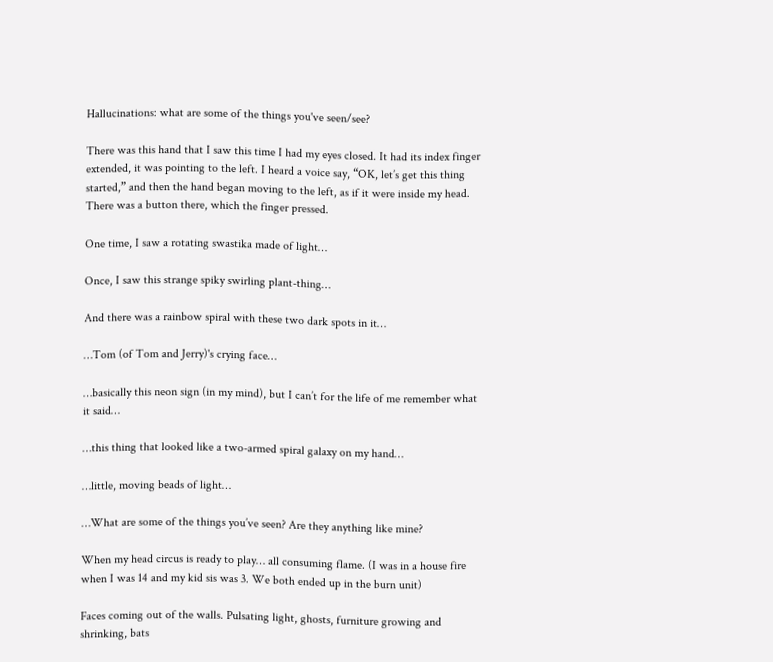Hallucinations: what are some of the things you've seen/see?

There was this hand that I saw this time I had my eyes closed. It had its index finger extended, it was pointing to the left. I heard a voice say, “OK, let’s get this thing started,” and then the hand began moving to the left, as if it were inside my head. There was a button there, which the finger pressed.

One time, I saw a rotating swastika made of light…

Once, I saw this strange spiky swirling plant-thing…

And there was a rainbow spiral with these two dark spots in it…

…Tom (of Tom and Jerry)'s crying face…

…basically this neon sign (in my mind), but I can’t for the life of me remember what it said…

…this thing that looked like a two-armed spiral galaxy on my hand…

…little, moving beads of light…

…What are some of the things you’ve seen? Are they anything like mine?

When my head circus is ready to play… all consuming flame. (I was in a house fire when I was 14 and my kid sis was 3. We both ended up in the burn unit)

Faces coming out of the walls. Pulsating light, ghosts, furniture growing and shrinking, bats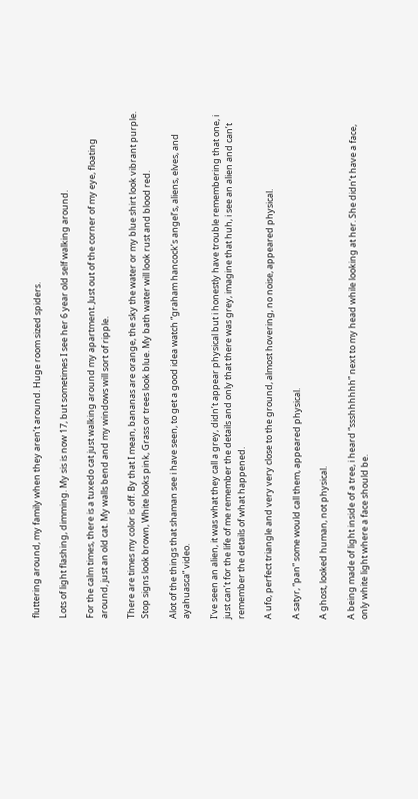fluttering around, my family when they aren’t around. Huge room sized spiders.

Lots of light flashing, dimming. My sis is now 17, but sometimes I see her 6 year old self walking around.

For the calm times, there is a tuxedo cat just walking around my apartment. Just out of the corner of my eye, floating around, just an old cat. My walls bend and my windows will sort of ripple.

There are times my color is off. By that I mean, bananas are orange, the sky the water or my blue shirt look vibrant purple. Stop signs look brown, White looks pink, Grass or trees look blue. My bath water will look rust and blood red.

Alot of the things that shaman see i have seen, to get a good idea watch “graham hancock’s angel’s, aliens, elves, and ayahuasca” video.

I’ve seen an alien, it was what they call a grey, didn’t appear physical but i honestly have trouble remembering that one, i just can’t for the life of me remember the details and only that there was grey, imagine that huh, i see an alien and can’t remember the details of what happened.

A ufo, perfect triangle and very very close to the ground, almost hovering, no noise, appeared physical.

A satyr, “pan” some would call them, appeared physical.

A ghost, looked human, not physical.

A being made of light inside of a tree, i heard “ssshhhhhh” next to my head while looking at her. She didn’t have a face, only white light where a face should be.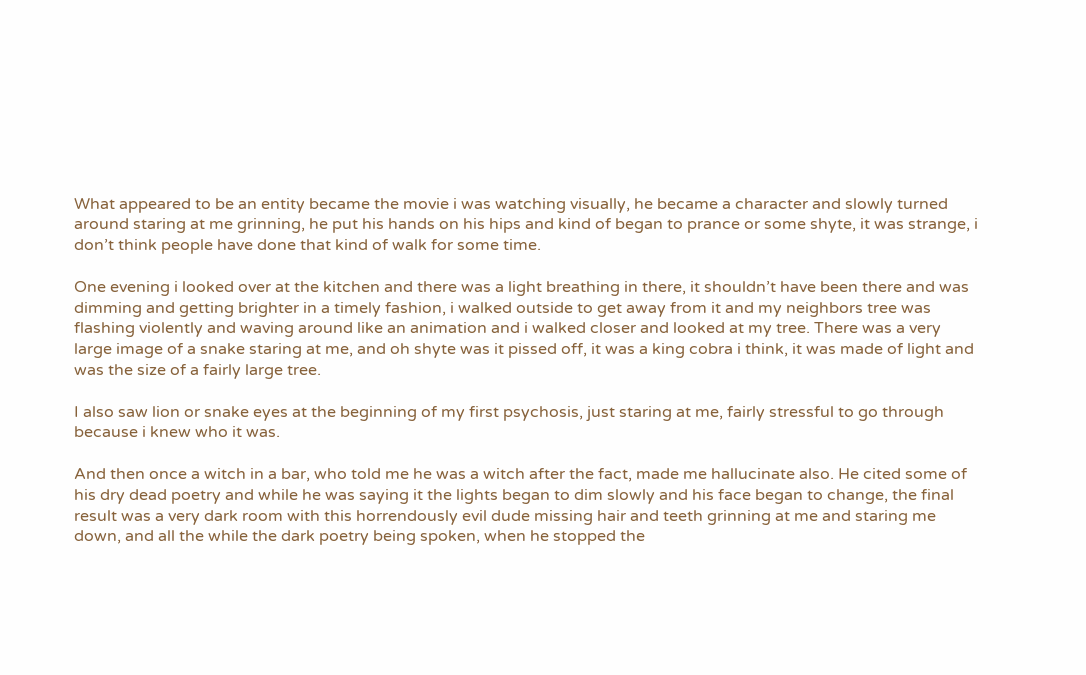What appeared to be an entity became the movie i was watching visually, he became a character and slowly turned around staring at me grinning, he put his hands on his hips and kind of began to prance or some shyte, it was strange, i don’t think people have done that kind of walk for some time.

One evening i looked over at the kitchen and there was a light breathing in there, it shouldn’t have been there and was dimming and getting brighter in a timely fashion, i walked outside to get away from it and my neighbors tree was flashing violently and waving around like an animation and i walked closer and looked at my tree. There was a very large image of a snake staring at me, and oh shyte was it pissed off, it was a king cobra i think, it was made of light and was the size of a fairly large tree.

I also saw lion or snake eyes at the beginning of my first psychosis, just staring at me, fairly stressful to go through because i knew who it was.

And then once a witch in a bar, who told me he was a witch after the fact, made me hallucinate also. He cited some of his dry dead poetry and while he was saying it the lights began to dim slowly and his face began to change, the final result was a very dark room with this horrendously evil dude missing hair and teeth grinning at me and staring me down, and all the while the dark poetry being spoken, when he stopped the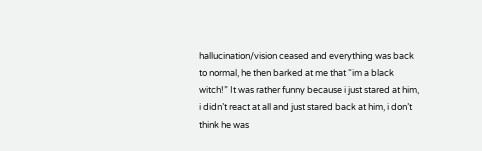hallucination/vision ceased and everything was back to normal, he then barked at me that “im a black witch!” It was rather funny because i just stared at him, i didn’t react at all and just stared back at him, i don’t think he was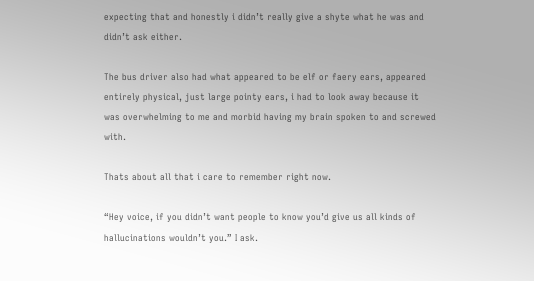expecting that and honestly i didn’t really give a shyte what he was and didn’t ask either.

The bus driver also had what appeared to be elf or faery ears, appeared entirely physical, just large pointy ears, i had to look away because it was overwhelming to me and morbid having my brain spoken to and screwed with.

Thats about all that i care to remember right now.

“Hey voice, if you didn’t want people to know you’d give us all kinds of hallucinations wouldn’t you.” I ask.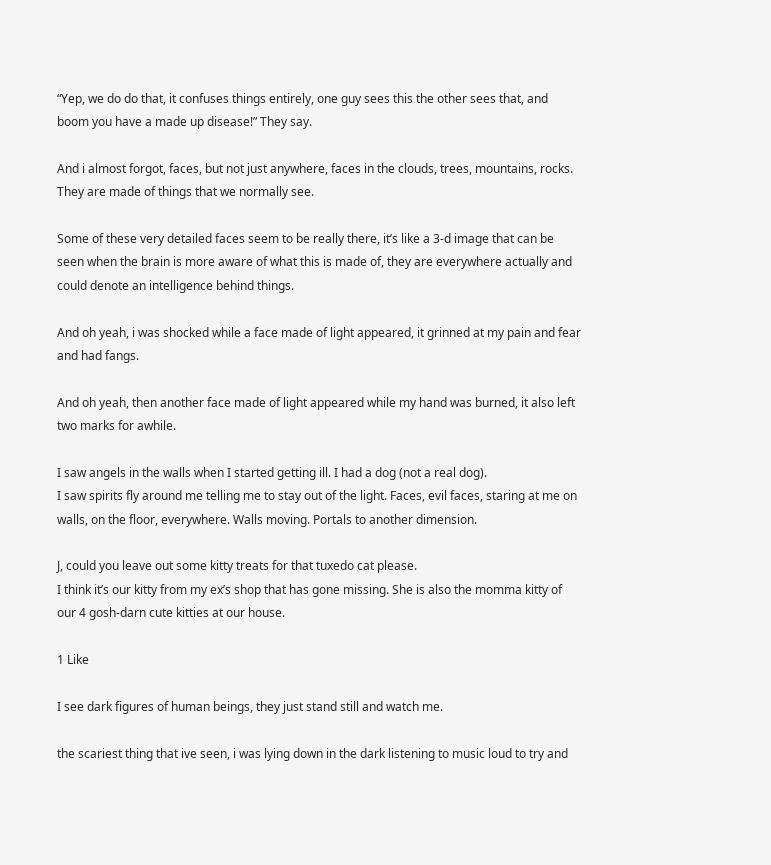“Yep, we do do that, it confuses things entirely, one guy sees this the other sees that, and boom you have a made up disease!” They say.

And i almost forgot, faces, but not just anywhere, faces in the clouds, trees, mountains, rocks. They are made of things that we normally see.

Some of these very detailed faces seem to be really there, it’s like a 3-d image that can be seen when the brain is more aware of what this is made of, they are everywhere actually and could denote an intelligence behind things.

And oh yeah, i was shocked while a face made of light appeared, it grinned at my pain and fear and had fangs.

And oh yeah, then another face made of light appeared while my hand was burned, it also left two marks for awhile.

I saw angels in the walls when I started getting ill. I had a dog (not a real dog).
I saw spirits fly around me telling me to stay out of the light. Faces, evil faces, staring at me on walls, on the floor, everywhere. Walls moving. Portals to another dimension.

J, could you leave out some kitty treats for that tuxedo cat please.
I think it’s our kitty from my ex’s shop that has gone missing. She is also the momma kitty of our 4 gosh-darn cute kitties at our house.

1 Like

I see dark figures of human beings, they just stand still and watch me.

the scariest thing that ive seen, i was lying down in the dark listening to music loud to try and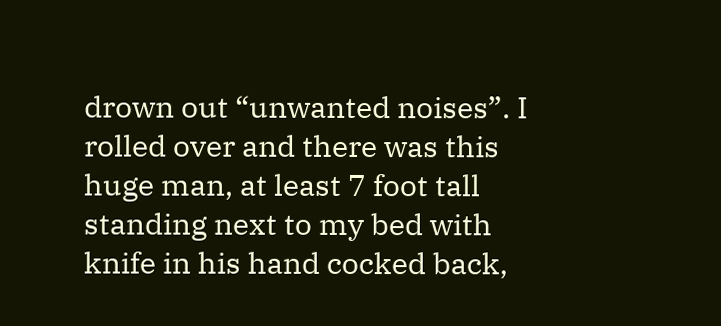drown out “unwanted noises”. I rolled over and there was this huge man, at least 7 foot tall standing next to my bed with knife in his hand cocked back,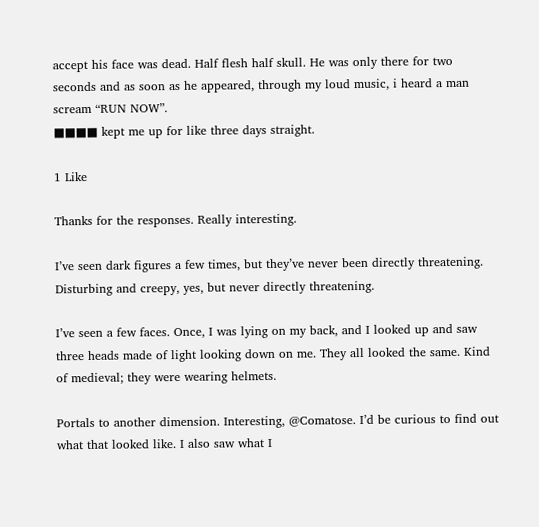accept his face was dead. Half flesh half skull. He was only there for two seconds and as soon as he appeared, through my loud music, i heard a man scream “RUN NOW”.
■■■■ kept me up for like three days straight.

1 Like

Thanks for the responses. Really interesting.

I’ve seen dark figures a few times, but they’ve never been directly threatening. Disturbing and creepy, yes, but never directly threatening.

I’ve seen a few faces. Once, I was lying on my back, and I looked up and saw three heads made of light looking down on me. They all looked the same. Kind of medieval; they were wearing helmets.

Portals to another dimension. Interesting, @Comatose. I’d be curious to find out what that looked like. I also saw what I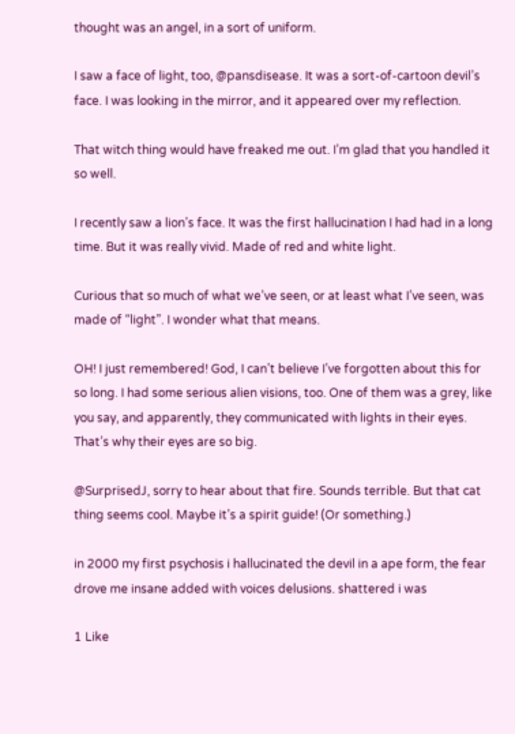thought was an angel, in a sort of uniform.

I saw a face of light, too, @pansdisease. It was a sort-of-cartoon devil’s face. I was looking in the mirror, and it appeared over my reflection.

That witch thing would have freaked me out. I’m glad that you handled it so well.

I recently saw a lion’s face. It was the first hallucination I had had in a long time. But it was really vivid. Made of red and white light.

Curious that so much of what we’ve seen, or at least what I’ve seen, was made of “light”. I wonder what that means.

OH! I just remembered! God, I can’t believe I’ve forgotten about this for so long. I had some serious alien visions, too. One of them was a grey, like you say, and apparently, they communicated with lights in their eyes. That’s why their eyes are so big.

@SurprisedJ, sorry to hear about that fire. Sounds terrible. But that cat thing seems cool. Maybe it’s a spirit guide! (Or something.)

in 2000 my first psychosis i hallucinated the devil in a ape form, the fear drove me insane added with voices delusions. shattered i was

1 Like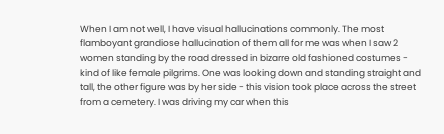When I am not well, I have visual hallucinations commonly. The most flamboyant grandiose hallucination of them all for me was when I saw 2 women standing by the road dressed in bizarre old fashioned costumes - kind of like female pilgrims. One was looking down and standing straight and tall, the other figure was by her side - this vision took place across the street from a cemetery. I was driving my car when this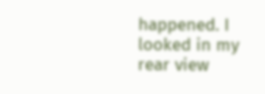happened. I looked in my rear view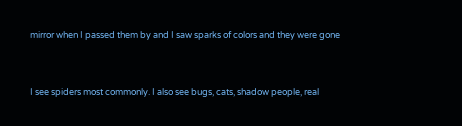mirror when I passed them by and I saw sparks of colors and they were gone


I see spiders most commonly. I also see bugs, cats, shadow people, real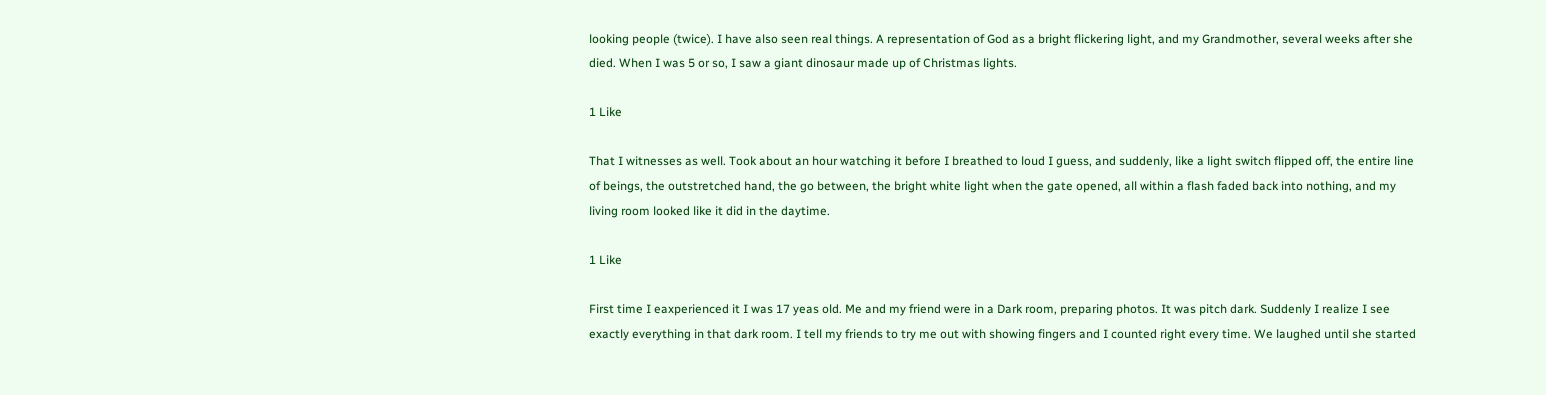looking people (twice). I have also seen real things. A representation of God as a bright flickering light, and my Grandmother, several weeks after she died. When I was 5 or so, I saw a giant dinosaur made up of Christmas lights.

1 Like

That I witnesses as well. Took about an hour watching it before I breathed to loud I guess, and suddenly, like a light switch flipped off, the entire line of beings, the outstretched hand, the go between, the bright white light when the gate opened, all within a flash faded back into nothing, and my living room looked like it did in the daytime.

1 Like

First time I eaxperienced it I was 17 yeas old. Me and my friend were in a Dark room, preparing photos. It was pitch dark. Suddenly I realize I see exactly everything in that dark room. I tell my friends to try me out with showing fingers and I counted right every time. We laughed until she started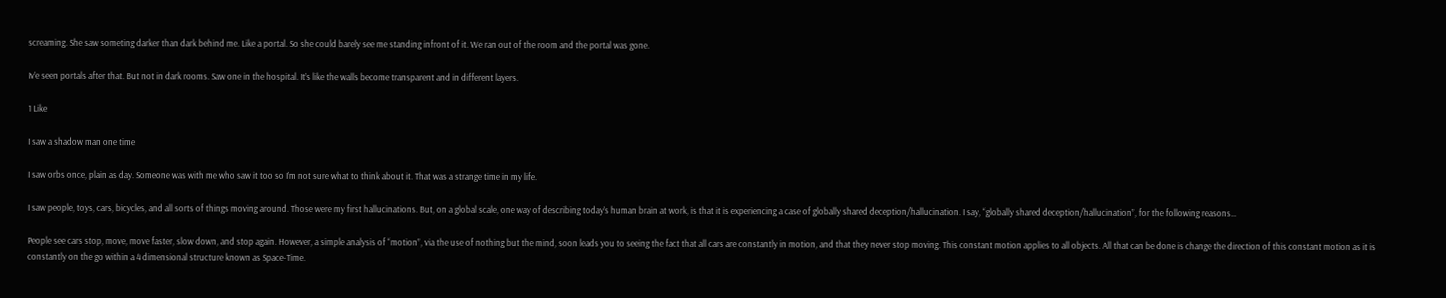screaming. She saw someting darker than dark behind me. Like a portal. So she could barely see me standing infront of it. We ran out of the room and the portal was gone.

Iv’e seen portals after that. But not in dark rooms. Saw one in the hospital. It’s like the walls become transparent and in different layers.

1 Like

I saw a shadow man one time

I saw orbs once, plain as day. Someone was with me who saw it too so I’m not sure what to think about it. That was a strange time in my life.

I saw people, toys, cars, bicycles, and all sorts of things moving around. Those were my first hallucinations. But, on a global scale, one way of describing today’s human brain at work, is that it is experiencing a case of globally shared deception/hallucination. I say, “globally shared deception/hallucination”, for the following reasons…

People see cars stop, move, move faster, slow down, and stop again. However, a simple analysis of “motion”, via the use of nothing but the mind, soon leads you to seeing the fact that all cars are constantly in motion, and that they never stop moving. This constant motion applies to all objects. All that can be done is change the direction of this constant motion as it is constantly on the go within a 4 dimensional structure known as Space-Time.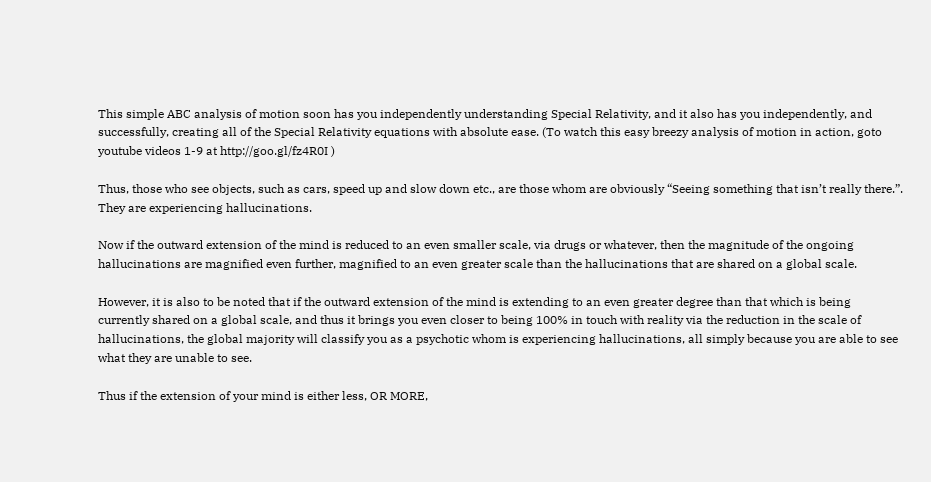This simple ABC analysis of motion soon has you independently understanding Special Relativity, and it also has you independently, and successfully, creating all of the Special Relativity equations with absolute ease. (To watch this easy breezy analysis of motion in action, goto youtube videos 1-9 at http://goo.gl/fz4R0I )

Thus, those who see objects, such as cars, speed up and slow down etc., are those whom are obviously “Seeing something that isn’t really there.”. They are experiencing hallucinations.

Now if the outward extension of the mind is reduced to an even smaller scale, via drugs or whatever, then the magnitude of the ongoing hallucinations are magnified even further, magnified to an even greater scale than the hallucinations that are shared on a global scale.

However, it is also to be noted that if the outward extension of the mind is extending to an even greater degree than that which is being currently shared on a global scale, and thus it brings you even closer to being 100% in touch with reality via the reduction in the scale of hallucinations, the global majority will classify you as a psychotic whom is experiencing hallucinations, all simply because you are able to see what they are unable to see.

Thus if the extension of your mind is either less, OR MORE,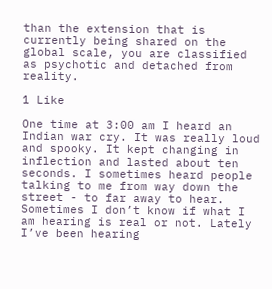than the extension that is currently being shared on the global scale, you are classified as psychotic and detached from reality.

1 Like

One time at 3:00 am I heard an Indian war cry. It was really loud and spooky. It kept changing in inflection and lasted about ten seconds. I sometimes heard people talking to me from way down the street - to far away to hear. Sometimes I don’t know if what I am hearing is real or not. Lately I’ve been hearing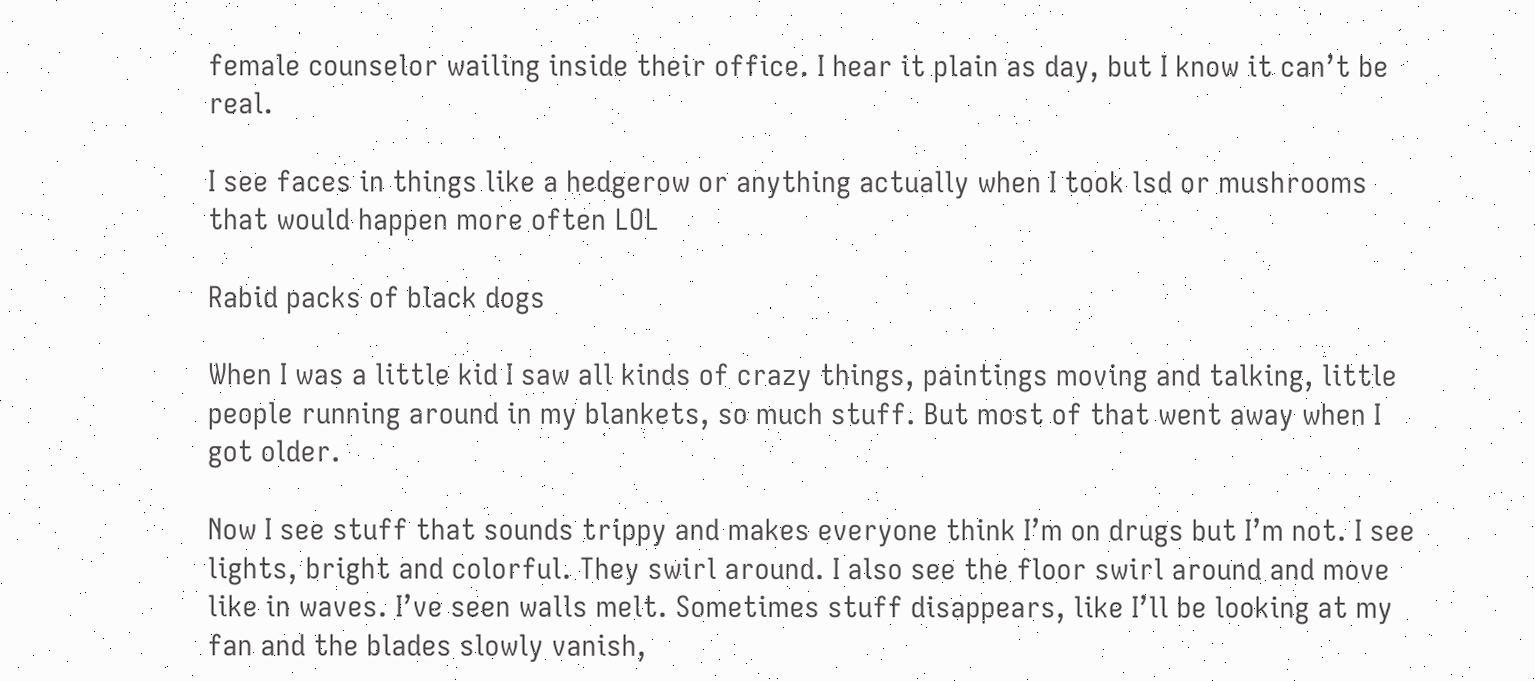female counselor wailing inside their office. I hear it plain as day, but I know it can’t be real.

I see faces in things like a hedgerow or anything actually when I took lsd or mushrooms that would happen more often LOL

Rabid packs of black dogs

When I was a little kid I saw all kinds of crazy things, paintings moving and talking, little people running around in my blankets, so much stuff. But most of that went away when I got older.

Now I see stuff that sounds trippy and makes everyone think I’m on drugs but I’m not. I see lights, bright and colorful. They swirl around. I also see the floor swirl around and move like in waves. I’ve seen walls melt. Sometimes stuff disappears, like I’ll be looking at my fan and the blades slowly vanish,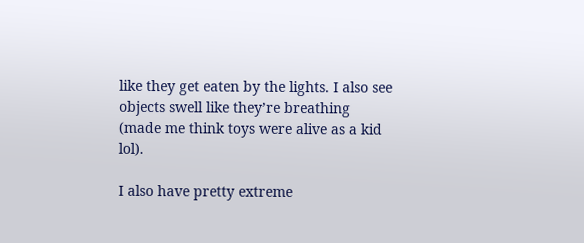like they get eaten by the lights. I also see objects swell like they’re breathing (made me think toys were alive as a kid lol).

I also have pretty extreme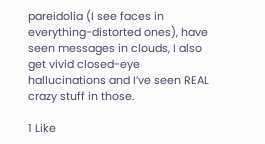pareidolia (I see faces in everything-distorted ones), have seen messages in clouds, I also get vivid closed-eye hallucinations and I’ve seen REAL crazy stuff in those.

1 Like